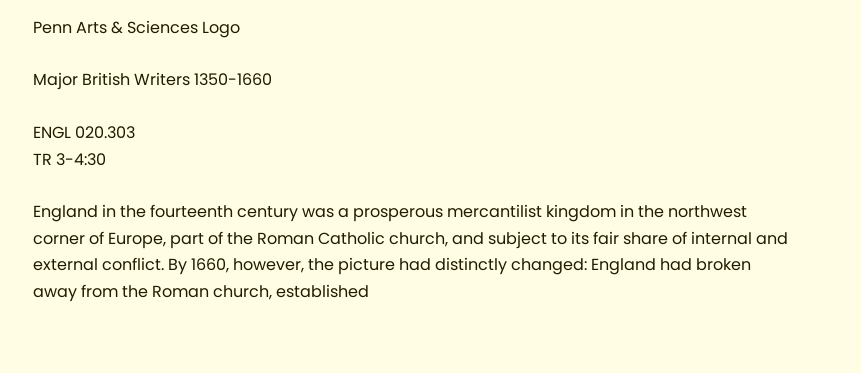Penn Arts & Sciences Logo

Major British Writers 1350-1660

ENGL 020.303
TR 3-4:30

England in the fourteenth century was a prosperous mercantilist kingdom in the northwest corner of Europe, part of the Roman Catholic church, and subject to its fair share of internal and external conflict. By 1660, however, the picture had distinctly changed: England had broken away from the Roman church, established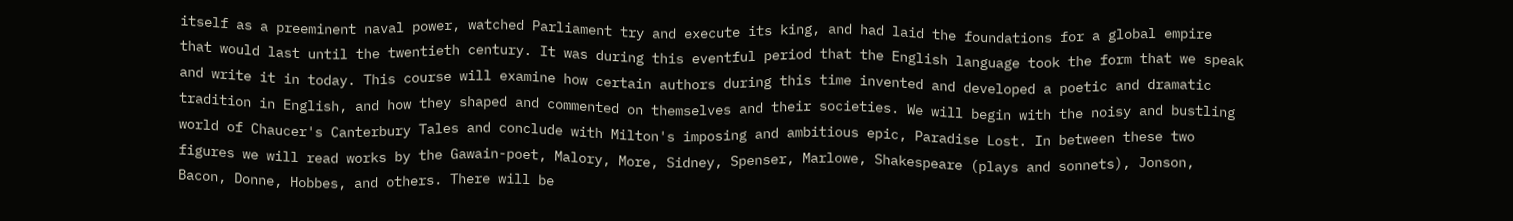itself as a preeminent naval power, watched Parliament try and execute its king, and had laid the foundations for a global empire that would last until the twentieth century. It was during this eventful period that the English language took the form that we speak and write it in today. This course will examine how certain authors during this time invented and developed a poetic and dramatic tradition in English, and how they shaped and commented on themselves and their societies. We will begin with the noisy and bustling world of Chaucer's Canterbury Tales and conclude with Milton's imposing and ambitious epic, Paradise Lost. In between these two figures we will read works by the Gawain-poet, Malory, More, Sidney, Spenser, Marlowe, Shakespeare (plays and sonnets), Jonson, Bacon, Donne, Hobbes, and others. There will be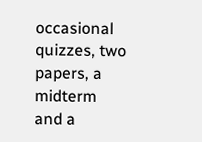occasional quizzes, two papers, a midterm and a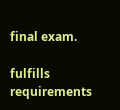final exam.

fulfills requirements